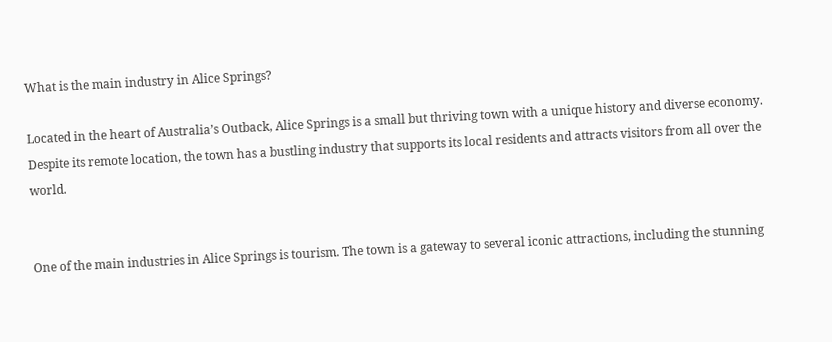What is the main industry in Alice Springs?

Located in the heart of Australia’s Outback, Alice Springs is a small but thriving town with a unique history and diverse economy. Despite its remote location, the town has a bustling industry that supports its local residents and attracts visitors from all over the world.


One of the main industries in Alice Springs is tourism. The town is a gateway to several iconic attractions, including the stunning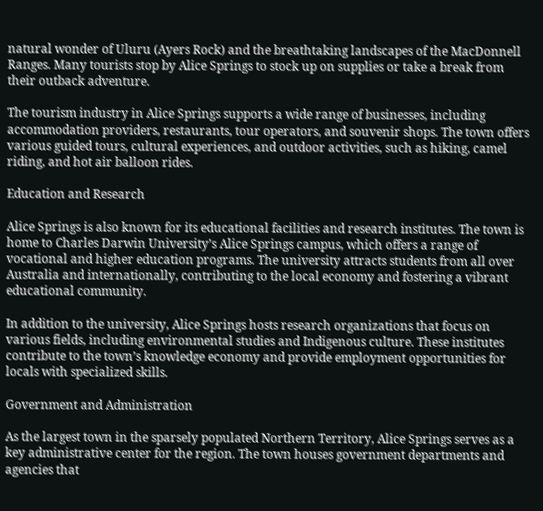natural wonder of Uluru (Ayers Rock) and the breathtaking landscapes of the MacDonnell Ranges. Many tourists stop by Alice Springs to stock up on supplies or take a break from their outback adventure.

The tourism industry in Alice Springs supports a wide range of businesses, including accommodation providers, restaurants, tour operators, and souvenir shops. The town offers various guided tours, cultural experiences, and outdoor activities, such as hiking, camel riding, and hot air balloon rides.

Education and Research

Alice Springs is also known for its educational facilities and research institutes. The town is home to Charles Darwin University’s Alice Springs campus, which offers a range of vocational and higher education programs. The university attracts students from all over Australia and internationally, contributing to the local economy and fostering a vibrant educational community.

In addition to the university, Alice Springs hosts research organizations that focus on various fields, including environmental studies and Indigenous culture. These institutes contribute to the town’s knowledge economy and provide employment opportunities for locals with specialized skills.

Government and Administration

As the largest town in the sparsely populated Northern Territory, Alice Springs serves as a key administrative center for the region. The town houses government departments and agencies that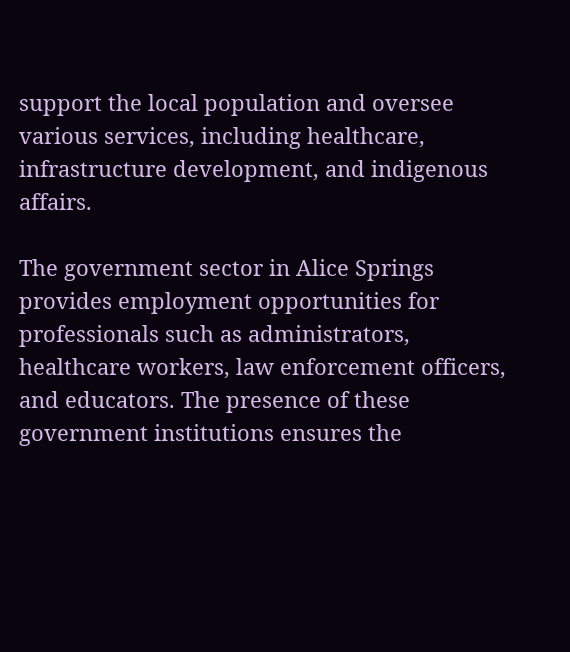support the local population and oversee various services, including healthcare, infrastructure development, and indigenous affairs.

The government sector in Alice Springs provides employment opportunities for professionals such as administrators, healthcare workers, law enforcement officers, and educators. The presence of these government institutions ensures the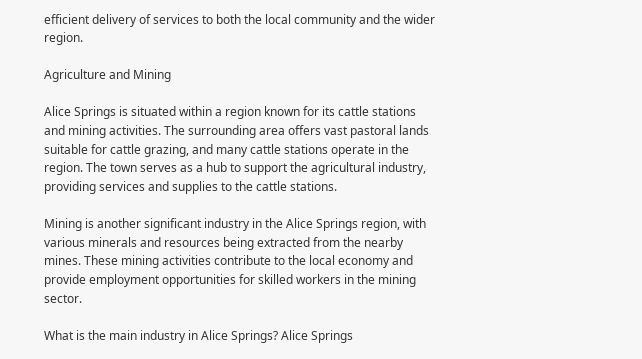efficient delivery of services to both the local community and the wider region.

Agriculture and Mining

Alice Springs is situated within a region known for its cattle stations and mining activities. The surrounding area offers vast pastoral lands suitable for cattle grazing, and many cattle stations operate in the region. The town serves as a hub to support the agricultural industry, providing services and supplies to the cattle stations.

Mining is another significant industry in the Alice Springs region, with various minerals and resources being extracted from the nearby mines. These mining activities contribute to the local economy and provide employment opportunities for skilled workers in the mining sector.

What is the main industry in Alice Springs? Alice Springs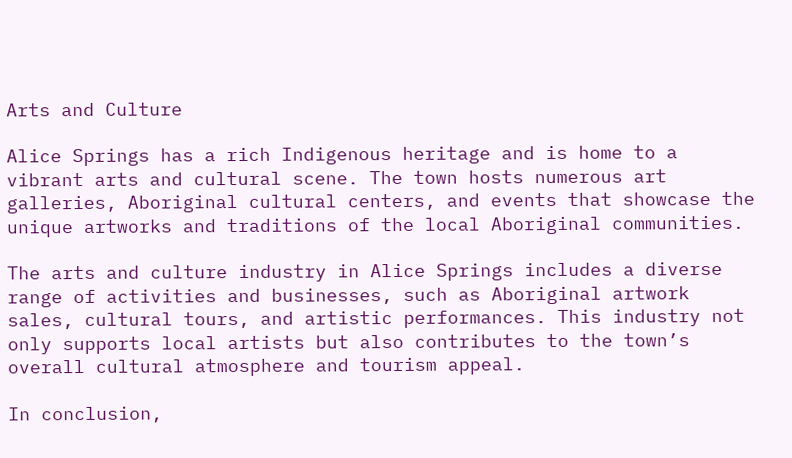Arts and Culture

Alice Springs has a rich Indigenous heritage and is home to a vibrant arts and cultural scene. The town hosts numerous art galleries, Aboriginal cultural centers, and events that showcase the unique artworks and traditions of the local Aboriginal communities.

The arts and culture industry in Alice Springs includes a diverse range of activities and businesses, such as Aboriginal artwork sales, cultural tours, and artistic performances. This industry not only supports local artists but also contributes to the town’s overall cultural atmosphere and tourism appeal.

In conclusion,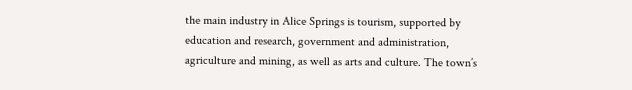the main industry in Alice Springs is tourism, supported by education and research, government and administration, agriculture and mining, as well as arts and culture. The town’s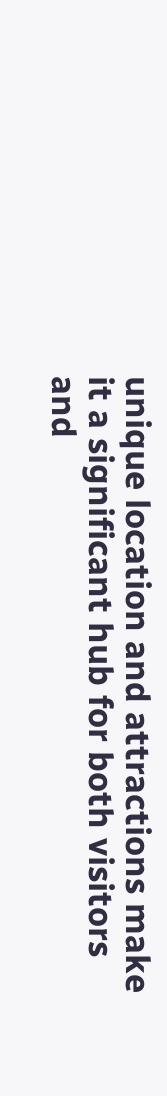unique location and attractions make it a significant hub for both visitors and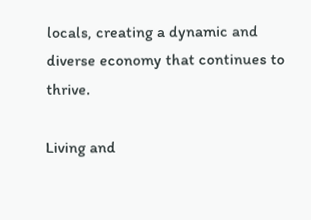locals, creating a dynamic and diverse economy that continues to thrive.

Living and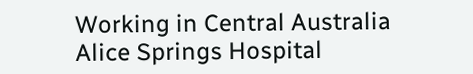Working in Central Australia Alice Springs Hospital